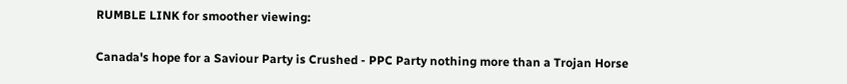RUMBLE LINK for smoother viewing:

Canada's hope for a Saviour Party is Crushed - PPC Party nothing more than a Trojan Horse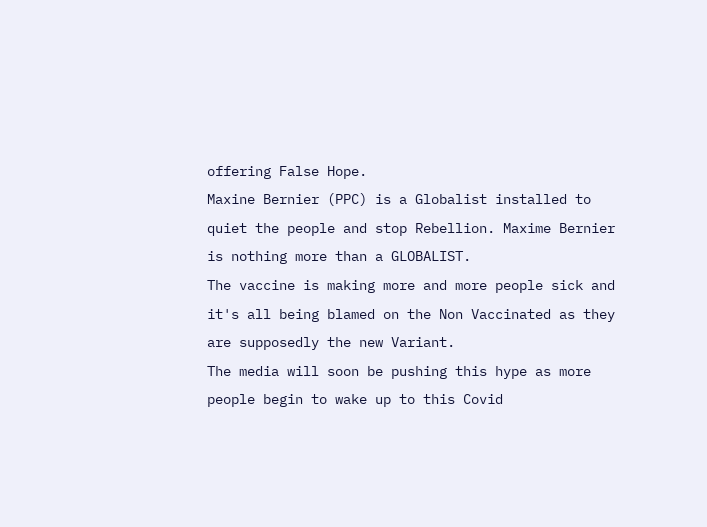offering False Hope.
Maxine Bernier (PPC) is a Globalist installed to quiet the people and stop Rebellion. Maxime Bernier is nothing more than a GLOBALIST.
The vaccine is making more and more people sick and it's all being blamed on the Non Vaccinated as they are supposedly the new Variant.
The media will soon be pushing this hype as more people begin to wake up to this Covid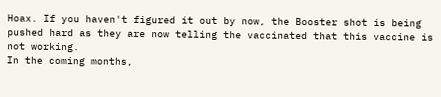Hoax. If you haven't figured it out by now, the Booster shot is being pushed hard as they are now telling the vaccinated that this vaccine is not working.
In the coming months,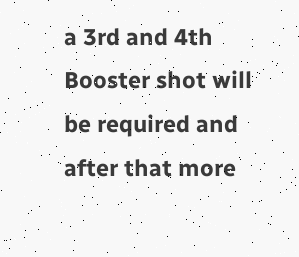a 3rd and 4th Booster shot will be required and after that more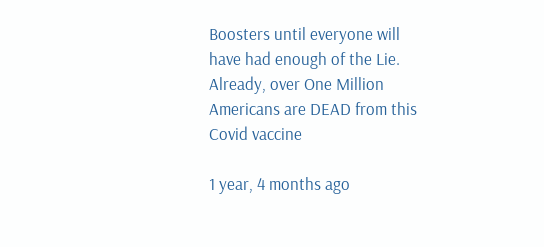Boosters until everyone will have had enough of the Lie.
Already, over One Million Americans are DEAD from this Covid vaccine

1 year, 4 months ago